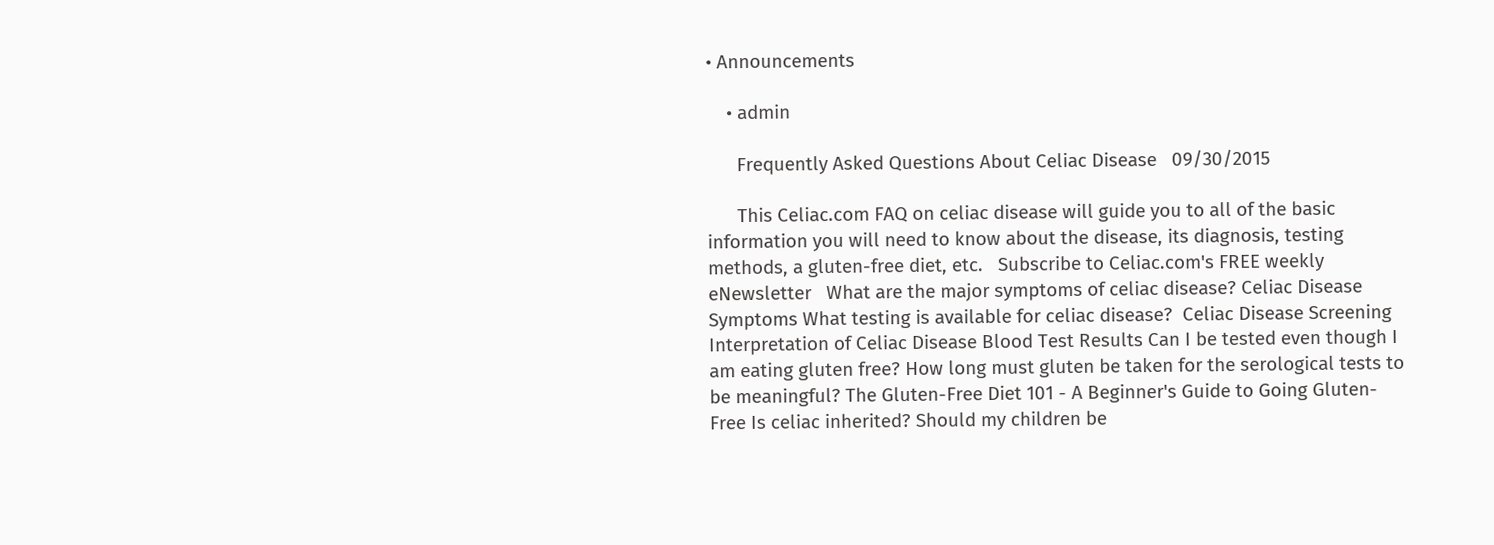• Announcements

    • admin

      Frequently Asked Questions About Celiac Disease   09/30/2015

      This Celiac.com FAQ on celiac disease will guide you to all of the basic information you will need to know about the disease, its diagnosis, testing methods, a gluten-free diet, etc.   Subscribe to Celiac.com's FREE weekly eNewsletter   What are the major symptoms of celiac disease? Celiac Disease Symptoms What testing is available for celiac disease?  Celiac Disease Screening Interpretation of Celiac Disease Blood Test Results Can I be tested even though I am eating gluten free? How long must gluten be taken for the serological tests to be meaningful? The Gluten-Free Diet 101 - A Beginner's Guide to Going Gluten-Free Is celiac inherited? Should my children be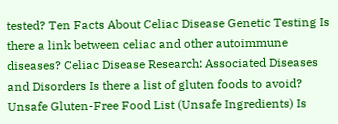tested? Ten Facts About Celiac Disease Genetic Testing Is there a link between celiac and other autoimmune diseases? Celiac Disease Research: Associated Diseases and Disorders Is there a list of gluten foods to avoid? Unsafe Gluten-Free Food List (Unsafe Ingredients) Is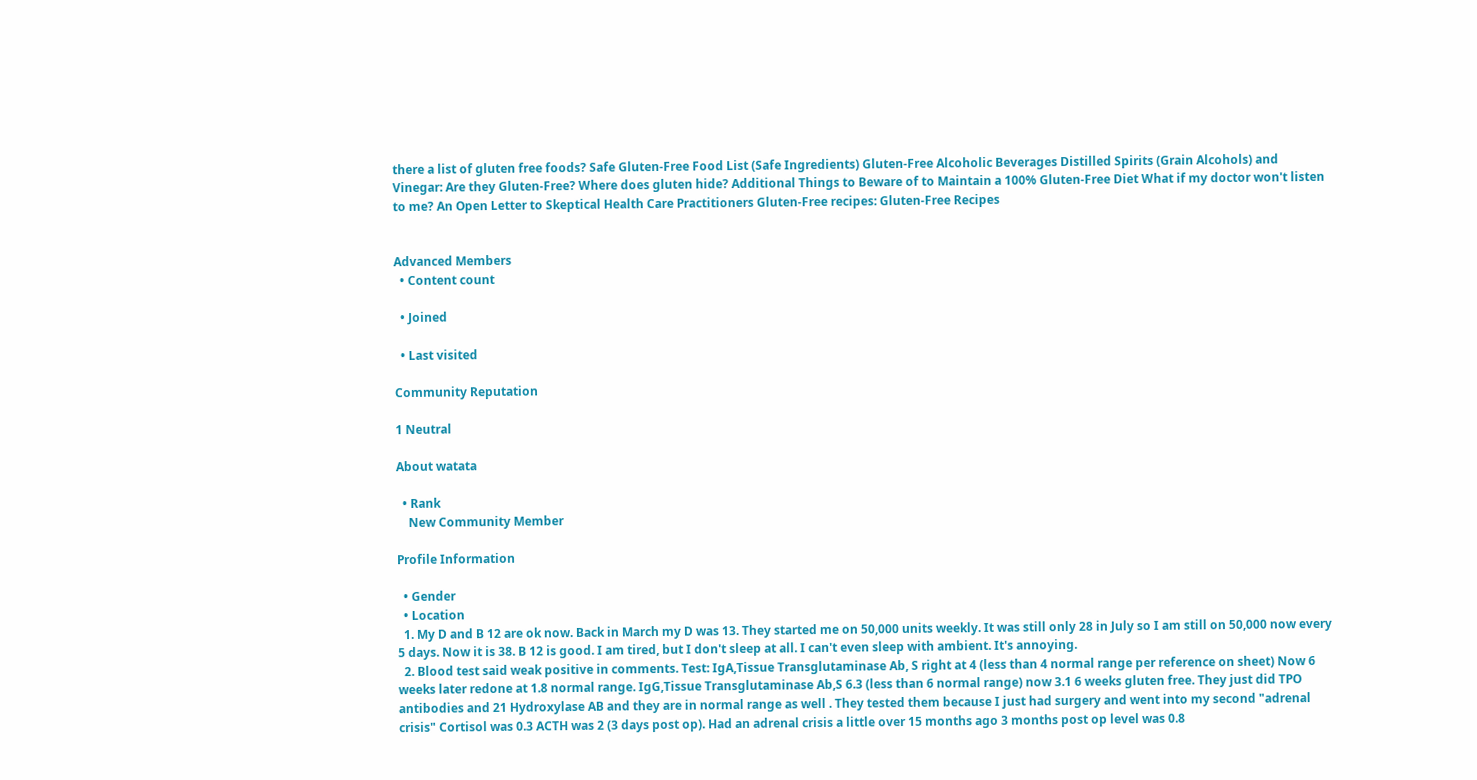there a list of gluten free foods? Safe Gluten-Free Food List (Safe Ingredients) Gluten-Free Alcoholic Beverages Distilled Spirits (Grain Alcohols) and Vinegar: Are they Gluten-Free? Where does gluten hide? Additional Things to Beware of to Maintain a 100% Gluten-Free Diet What if my doctor won't listen to me? An Open Letter to Skeptical Health Care Practitioners Gluten-Free recipes: Gluten-Free Recipes


Advanced Members
  • Content count

  • Joined

  • Last visited

Community Reputation

1 Neutral

About watata

  • Rank
    New Community Member

Profile Information

  • Gender
  • Location
  1. My D and B 12 are ok now. Back in March my D was 13. They started me on 50,000 units weekly. It was still only 28 in July so I am still on 50,000 now every 5 days. Now it is 38. B 12 is good. I am tired, but I don't sleep at all. I can't even sleep with ambient. It's annoying.
  2. Blood test said weak positive in comments. Test: IgA,Tissue Transglutaminase Ab, S right at 4 (less than 4 normal range per reference on sheet) Now 6 weeks later redone at 1.8 normal range. IgG,Tissue Transglutaminase Ab,S 6.3 (less than 6 normal range) now 3.1 6 weeks gluten free. They just did TPO antibodies and 21 Hydroxylase AB and they are in normal range as well . They tested them because I just had surgery and went into my second "adrenal crisis" Cortisol was 0.3 ACTH was 2 (3 days post op). Had an adrenal crisis a little over 15 months ago 3 months post op level was 0.8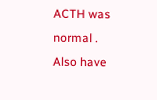ACTH was normal . Also have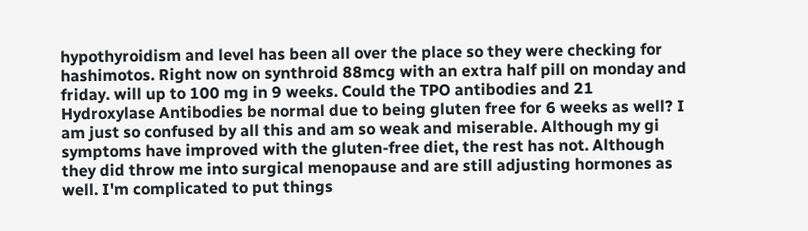hypothyroidism and level has been all over the place so they were checking for hashimotos. Right now on synthroid 88mcg with an extra half pill on monday and friday. will up to 100 mg in 9 weeks. Could the TPO antibodies and 21 Hydroxylase Antibodies be normal due to being gluten free for 6 weeks as well? I am just so confused by all this and am so weak and miserable. Although my gi symptoms have improved with the gluten-free diet, the rest has not. Although they did throw me into surgical menopause and are still adjusting hormones as well. I'm complicated to put things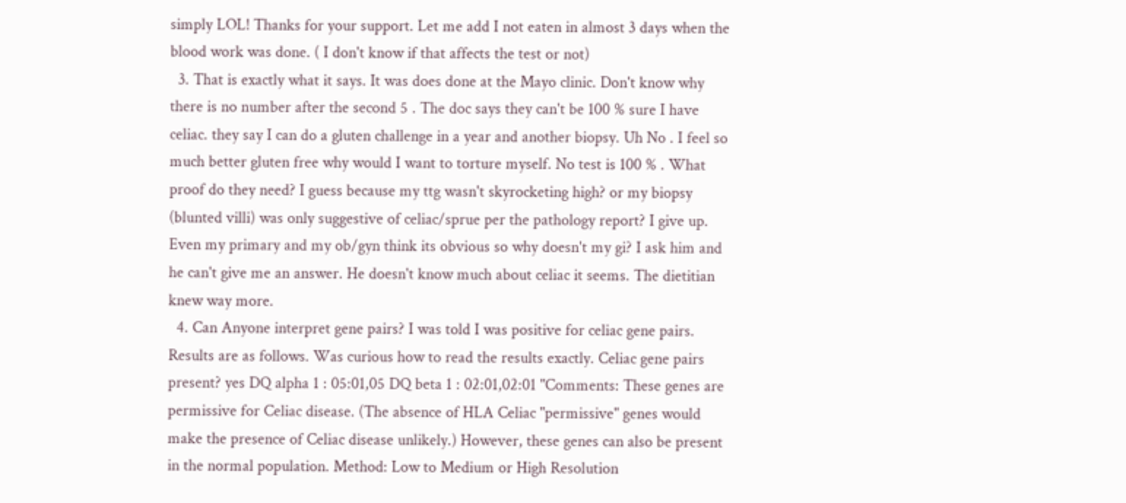simply LOL! Thanks for your support. Let me add I not eaten in almost 3 days when the blood work was done. ( I don't know if that affects the test or not)
  3. That is exactly what it says. It was does done at the Mayo clinic. Don't know why there is no number after the second 5 . The doc says they can't be 100 % sure I have celiac. they say I can do a gluten challenge in a year and another biopsy. Uh No . I feel so much better gluten free why would I want to torture myself. No test is 100 % . What proof do they need? I guess because my ttg wasn't skyrocketing high? or my biopsy (blunted villi) was only suggestive of celiac/sprue per the pathology report? I give up. Even my primary and my ob/gyn think its obvious so why doesn't my gi? I ask him and he can't give me an answer. He doesn't know much about celiac it seems. The dietitian knew way more.
  4. Can Anyone interpret gene pairs? I was told I was positive for celiac gene pairs. Results are as follows. Was curious how to read the results exactly. Celiac gene pairs present? yes DQ alpha 1 : 05:01,05 DQ beta 1 : 02:01,02:01 "Comments: These genes are permissive for Celiac disease. (The absence of HLA Celiac "permissive" genes would make the presence of Celiac disease unlikely.) However, these genes can also be present in the normal population. Method: Low to Medium or High Resolution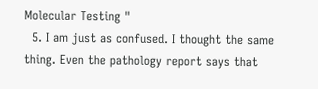Molecular Testing "
  5. I am just as confused. I thought the same thing. Even the pathology report says that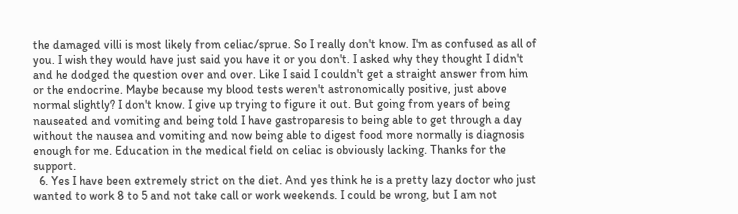the damaged villi is most likely from celiac/sprue. So I really don't know. I'm as confused as all of you. I wish they would have just said you have it or you don't. I asked why they thought I didn't and he dodged the question over and over. Like I said I couldn't get a straight answer from him or the endocrine. Maybe because my blood tests weren't astronomically positive, just above normal slightly? I don't know. I give up trying to figure it out. But going from years of being nauseated and vomiting and being told I have gastroparesis to being able to get through a day without the nausea and vomiting and now being able to digest food more normally is diagnosis enough for me. Education in the medical field on celiac is obviously lacking. Thanks for the support.
  6. Yes I have been extremely strict on the diet. And yes think he is a pretty lazy doctor who just wanted to work 8 to 5 and not take call or work weekends. I could be wrong, but I am not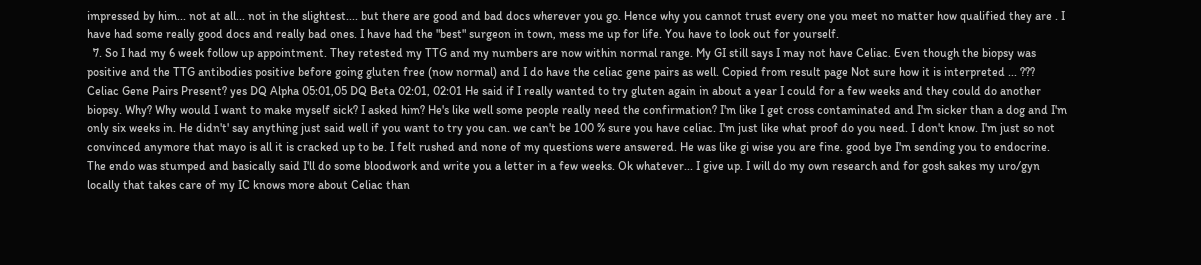impressed by him... not at all... not in the slightest.... but there are good and bad docs wherever you go. Hence why you cannot trust every one you meet no matter how qualified they are . I have had some really good docs and really bad ones. I have had the "best" surgeon in town, mess me up for life. You have to look out for yourself.
  7. So I had my 6 week follow up appointment. They retested my TTG and my numbers are now within normal range. My GI still says I may not have Celiac. Even though the biopsy was positive and the TTG antibodies positive before going gluten free (now normal) and I do have the celiac gene pairs as well. Copied from result page Not sure how it is interpreted ... ??? Celiac Gene Pairs Present? yes DQ Alpha 05:01,05 DQ Beta 02:01, 02:01 He said if I really wanted to try gluten again in about a year I could for a few weeks and they could do another biopsy. Why? Why would I want to make myself sick? I asked him? He's like well some people really need the confirmation? I'm like I get cross contaminated and I'm sicker than a dog and I'm only six weeks in. He didn't' say anything just said well if you want to try you can. we can't be 100 % sure you have celiac. I'm just like what proof do you need. I don't know. I'm just so not convinced anymore that mayo is all it is cracked up to be. I felt rushed and none of my questions were answered. He was like gi wise you are fine. good bye I'm sending you to endocrine. The endo was stumped and basically said I'll do some bloodwork and write you a letter in a few weeks. Ok whatever... I give up. I will do my own research and for gosh sakes my uro/gyn locally that takes care of my IC knows more about Celiac than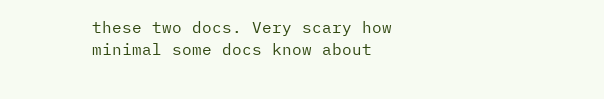these two docs. Very scary how minimal some docs know about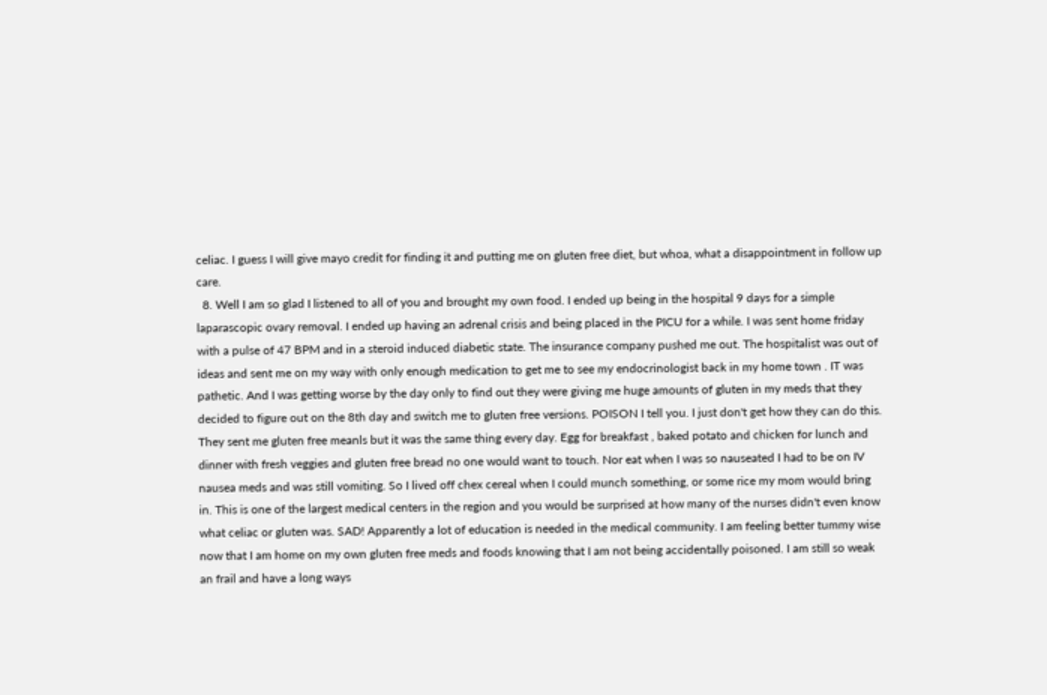celiac. I guess I will give mayo credit for finding it and putting me on gluten free diet, but whoa, what a disappointment in follow up care.
  8. Well I am so glad I listened to all of you and brought my own food. I ended up being in the hospital 9 days for a simple laparascopic ovary removal. I ended up having an adrenal crisis and being placed in the PICU for a while. I was sent home friday with a pulse of 47 BPM and in a steroid induced diabetic state. The insurance company pushed me out. The hospitalist was out of ideas and sent me on my way with only enough medication to get me to see my endocrinologist back in my home town . IT was pathetic. And I was getting worse by the day only to find out they were giving me huge amounts of gluten in my meds that they decided to figure out on the 8th day and switch me to gluten free versions. POISON I tell you. I just don't get how they can do this. They sent me gluten free meanls but it was the same thing every day. Egg for breakfast , baked potato and chicken for lunch and dinner with fresh veggies and gluten free bread no one would want to touch. Nor eat when I was so nauseated I had to be on IV nausea meds and was still vomiting. So I lived off chex cereal when I could munch something, or some rice my mom would bring in. This is one of the largest medical centers in the region and you would be surprised at how many of the nurses didn't even know what celiac or gluten was. SAD! Apparently a lot of education is needed in the medical community. I am feeling better tummy wise now that I am home on my own gluten free meds and foods knowing that I am not being accidentally poisoned. I am still so weak an frail and have a long ways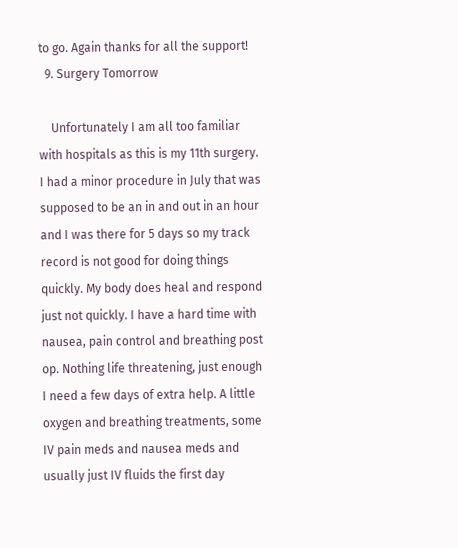to go. Again thanks for all the support!
  9. Surgery Tomorrow

    Unfortunately I am all too familiar with hospitals as this is my 11th surgery. I had a minor procedure in July that was supposed to be an in and out in an hour and I was there for 5 days so my track record is not good for doing things quickly. My body does heal and respond just not quickly. I have a hard time with nausea, pain control and breathing post op. Nothing life threatening, just enough I need a few days of extra help. A little oxygen and breathing treatments, some IV pain meds and nausea meds and usually just IV fluids the first day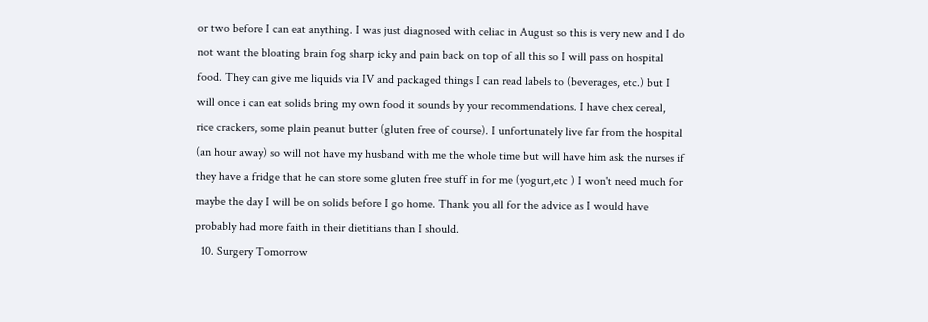or two before I can eat anything. I was just diagnosed with celiac in August so this is very new and I do not want the bloating brain fog sharp icky and pain back on top of all this so I will pass on hospital food. They can give me liquids via IV and packaged things I can read labels to (beverages, etc.) but I will once i can eat solids bring my own food it sounds by your recommendations. I have chex cereal, rice crackers, some plain peanut butter (gluten free of course). I unfortunately live far from the hospital (an hour away) so will not have my husband with me the whole time but will have him ask the nurses if they have a fridge that he can store some gluten free stuff in for me (yogurt,etc ) I won't need much for maybe the day I will be on solids before I go home. Thank you all for the advice as I would have probably had more faith in their dietitians than I should.
  10. Surgery Tomorrow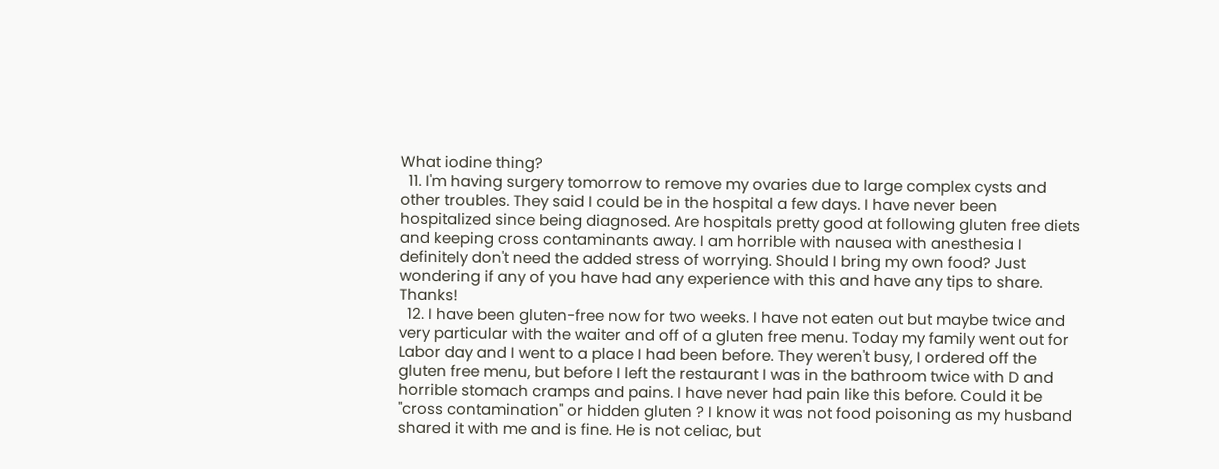What iodine thing?
  11. I'm having surgery tomorrow to remove my ovaries due to large complex cysts and other troubles. They said I could be in the hospital a few days. I have never been hospitalized since being diagnosed. Are hospitals pretty good at following gluten free diets and keeping cross contaminants away. I am horrible with nausea with anesthesia I definitely don't need the added stress of worrying. Should I bring my own food? Just wondering if any of you have had any experience with this and have any tips to share. Thanks!
  12. I have been gluten-free now for two weeks. I have not eaten out but maybe twice and very particular with the waiter and off of a gluten free menu. Today my family went out for Labor day and I went to a place I had been before. They weren't busy, I ordered off the gluten free menu, but before I left the restaurant I was in the bathroom twice with D and horrible stomach cramps and pains. I have never had pain like this before. Could it be "cross contamination" or hidden gluten ? I know it was not food poisoning as my husband shared it with me and is fine. He is not celiac, but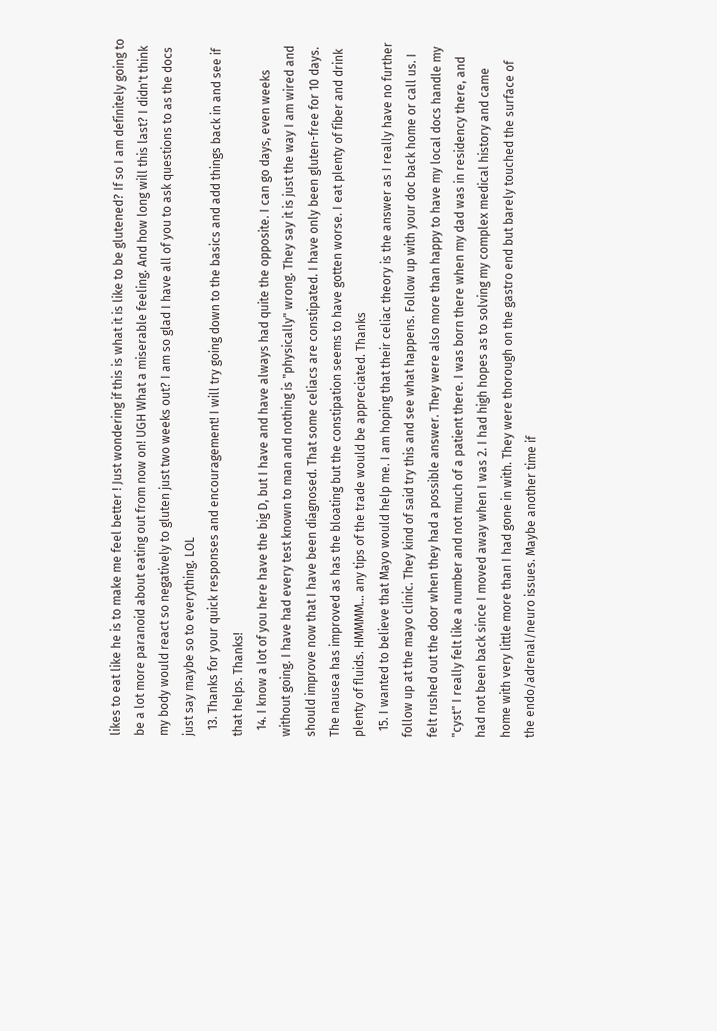likes to eat like he is to make me feel better ! Just wondering if this is what it is like to be glutened? If so I am definitely going to be a lot more paranoid about eating out from now on! UGH What a miserable feeling. And how long will this last? I didn't think my body would react so negatively to gluten just two weeks out? I am so glad I have all of you to ask questions to as the docs just say maybe so to everything. LOL
  13. Thanks for your quick responses and encouragement! I will try going down to the basics and add things back in and see if that helps. Thanks!
  14. I know a lot of you here have the big D, but I have and have always had quite the opposite. I can go days, even weeks without going. I have had every test known to man and nothing is "physically" wrong. They say it is just the way I am wired and should improve now that I have been diagnosed. That some celiacs are constipated. I have only been gluten-free for 10 days. The nausea has improved as has the bloating but the constipation seems to have gotten worse. I eat plenty of fiber and drink plenty of fluids. HMMMM... any tips of the trade would be appreciated. Thanks
  15. I wanted to believe that Mayo would help me. I am hoping that their celiac theory is the answer as I really have no further follow up at the mayo clinic. They kind of said try this and see what happens. Follow up with your doc back home or call us. I felt rushed out the door when they had a possible answer. They were also more than happy to have my local docs handle my "cyst" I really felt like a number and not much of a patient there. I was born there when my dad was in residency there, and had not been back since I moved away when I was 2. I had high hopes as to solving my complex medical history and came home with very little more than I had gone in with. They were thorough on the gastro end but barely touched the surface of the endo/adrenal/neuro issues. Maybe another time if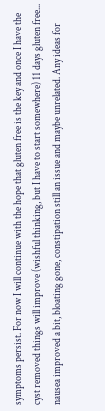symptoms persist. For now I will continue with the hope that gluten free is the key and once I have the cyst removed things will improve (wishful thinking, but I have to start somewhere) 11 days gluten free... nausea improved a bit, bloating gone, constipation still an issue and maybe unrelated. Any ideas for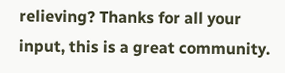relieving? Thanks for all your input, this is a great community.